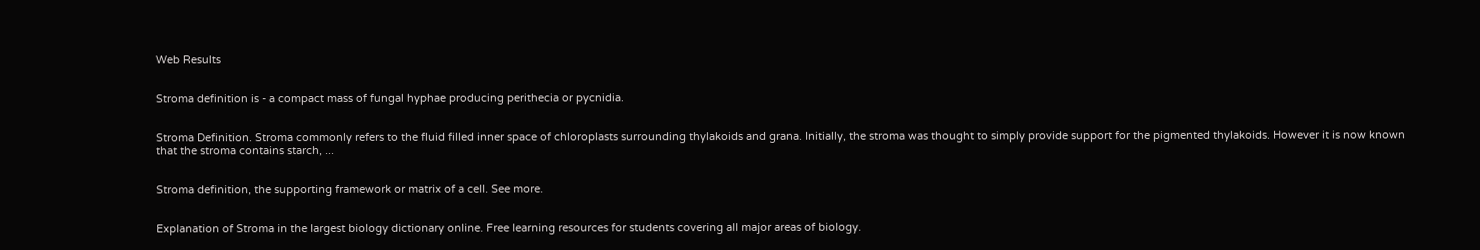Web Results


Stroma definition is - a compact mass of fungal hyphae producing perithecia or pycnidia.


Stroma Definition. Stroma commonly refers to the fluid filled inner space of chloroplasts surrounding thylakoids and grana. Initially, the stroma was thought to simply provide support for the pigmented thylakoids. However it is now known that the stroma contains starch, ...


Stroma definition, the supporting framework or matrix of a cell. See more.


Explanation of Stroma in the largest biology dictionary online. Free learning resources for students covering all major areas of biology.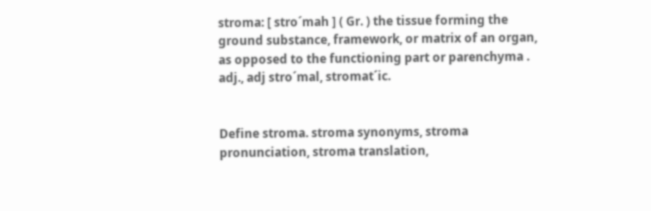stroma: [ stro´mah ] ( Gr. ) the tissue forming the ground substance, framework, or matrix of an organ, as opposed to the functioning part or parenchyma . adj., adj stro´mal, stromat´ic.


Define stroma. stroma synonyms, stroma pronunciation, stroma translation,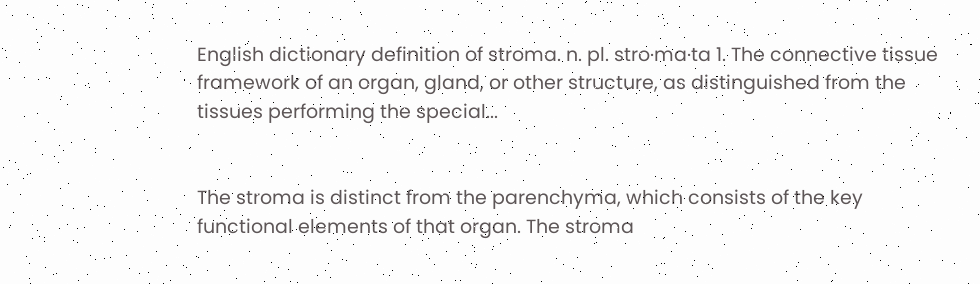English dictionary definition of stroma. n. pl. stro·ma·ta 1. The connective tissue framework of an organ, gland, or other structure, as distinguished from the tissues performing the special...


The stroma is distinct from the parenchyma, which consists of the key functional elements of that organ. The stroma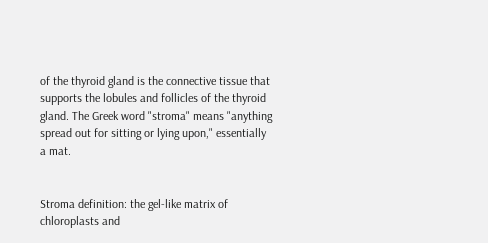of the thyroid gland is the connective tissue that supports the lobules and follicles of the thyroid gland. The Greek word "stroma" means "anything spread out for sitting or lying upon," essentially a mat.


Stroma definition: the gel-like matrix of chloroplasts and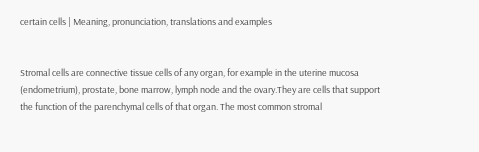certain cells | Meaning, pronunciation, translations and examples


Stromal cells are connective tissue cells of any organ, for example in the uterine mucosa (endometrium), prostate, bone marrow, lymph node and the ovary.They are cells that support the function of the parenchymal cells of that organ. The most common stromal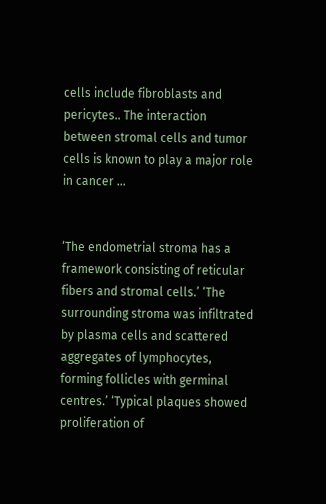cells include fibroblasts and pericytes.. The interaction between stromal cells and tumor cells is known to play a major role in cancer ...


‘The endometrial stroma has a framework consisting of reticular fibers and stromal cells.’ ‘The surrounding stroma was infiltrated by plasma cells and scattered aggregates of lymphocytes, forming follicles with germinal centres.’ ‘Typical plaques showed proliferation of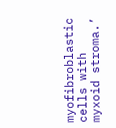myofibroblastic cells with myxoid stroma.’